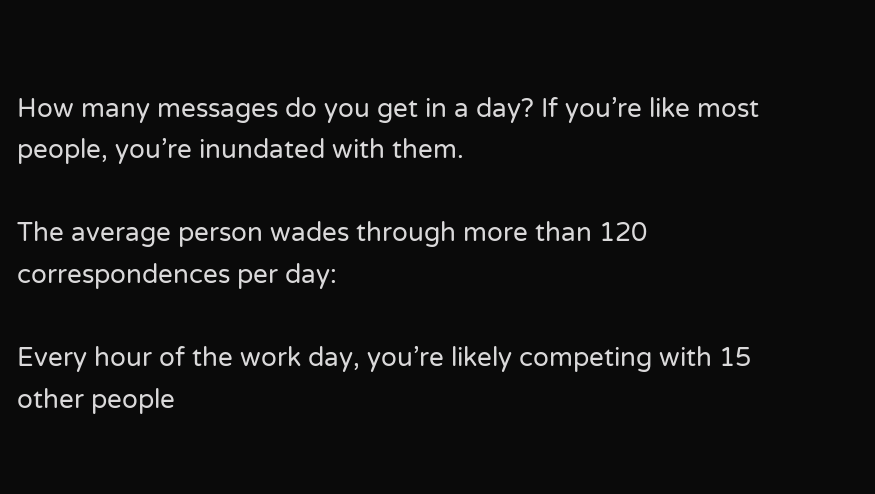How many messages do you get in a day? If you’re like most people, you’re inundated with them.

The average person wades through more than 120 correspondences per day:

Every hour of the work day, you’re likely competing with 15 other people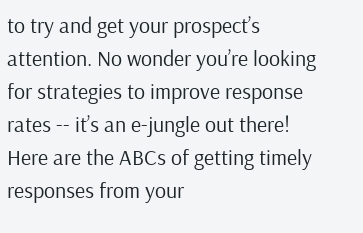to try and get your prospect’s attention. No wonder you’re looking for strategies to improve response rates -- it’s an e-jungle out there! Here are the ABCs of getting timely responses from your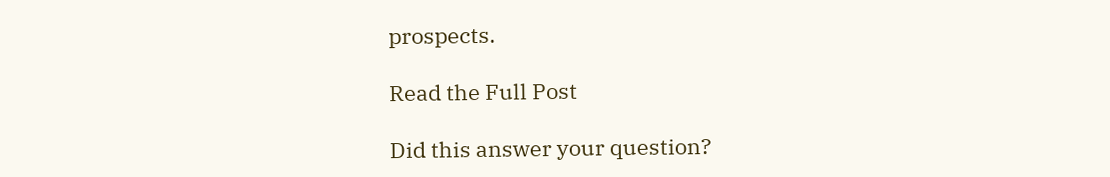prospects.

Read the Full Post

Did this answer your question?